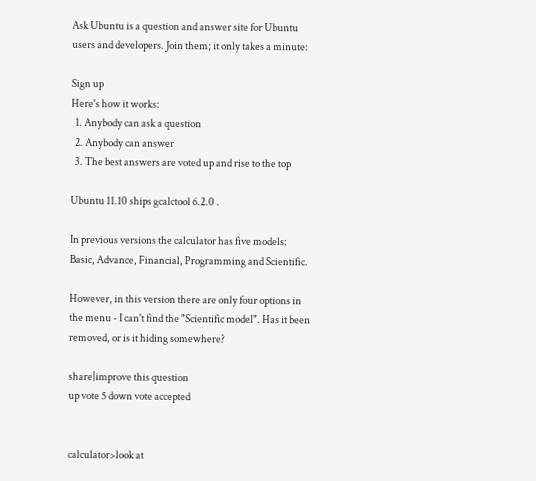Ask Ubuntu is a question and answer site for Ubuntu users and developers. Join them; it only takes a minute:

Sign up
Here's how it works:
  1. Anybody can ask a question
  2. Anybody can answer
  3. The best answers are voted up and rise to the top

Ubuntu 11.10 ships gcalctool 6.2.0 .

In previous versions the calculator has five models: Basic, Advance, Financial, Programming and Scientific.

However, in this version there are only four options in the menu - I can't find the "Scientific model". Has it been removed, or is it hiding somewhere?

share|improve this question
up vote 5 down vote accepted


calculator>look at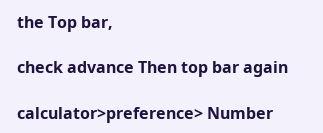the Top bar,

check advance Then top bar again

calculator>preference> Number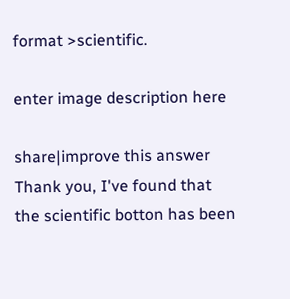format >scientific.

enter image description here

share|improve this answer
Thank you, I've found that the scientific botton has been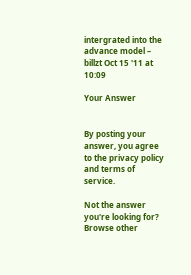intergrated into the advance model – billzt Oct 15 '11 at 10:09

Your Answer


By posting your answer, you agree to the privacy policy and terms of service.

Not the answer you're looking for? Browse other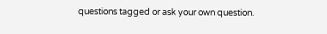questions tagged or ask your own question.